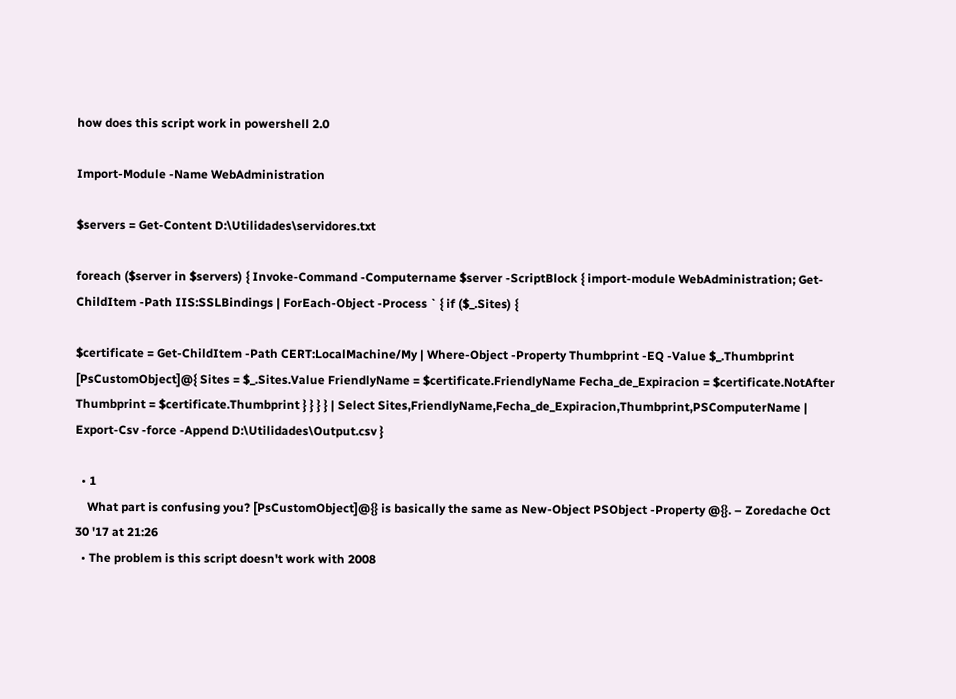how does this script work in powershell 2.0

Import-Module -Name WebAdministration

$servers = Get-Content D:\Utilidades\servidores.txt

foreach ($server in $servers) { Invoke-Command -Computername $server -ScriptBlock { import-module WebAdministration; Get-ChildItem -Path IIS:SSLBindings | ForEach-Object -Process ` { if ($_.Sites) {

$certificate = Get-ChildItem -Path CERT:LocalMachine/My | Where-Object -Property Thumbprint -EQ -Value $_.Thumbprint [PsCustomObject]@{ Sites = $_.Sites.Value FriendlyName = $certificate.FriendlyName Fecha_de_Expiracion = $certificate.NotAfter Thumbprint = $certificate.Thumbprint } } } } | Select Sites,FriendlyName,Fecha_de_Expiracion,Thumbprint,PSComputerName | Export-Csv -force -Append D:\Utilidades\Output.csv }

  • 1
    What part is confusing you? [PsCustomObject]@{} is basically the same as New-Object PSObject -Property @{}. – Zoredache Oct 30 '17 at 21:26
  • The problem is this script doesn't work with 2008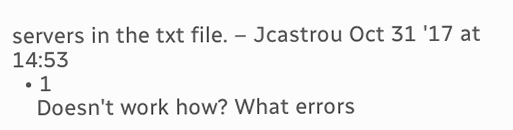servers in the txt file. – Jcastrou Oct 31 '17 at 14:53
  • 1
    Doesn't work how? What errors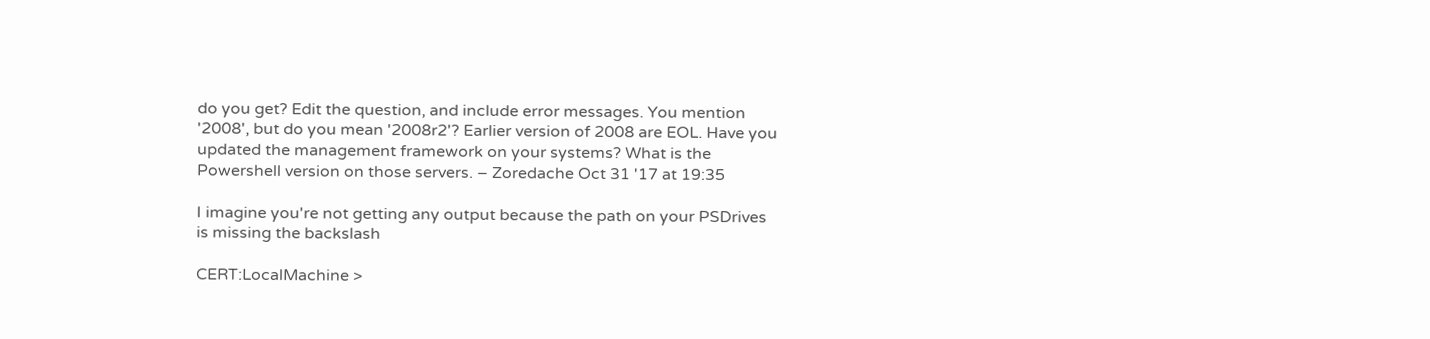do you get? Edit the question, and include error messages. You mention '2008', but do you mean '2008r2'? Earlier version of 2008 are EOL. Have you updated the management framework on your systems? What is the Powershell version on those servers. – Zoredache Oct 31 '17 at 19:35

I imagine you're not getting any output because the path on your PSDrives is missing the backslash

CERT:LocalMachine >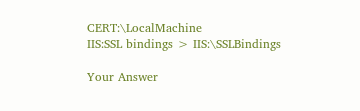CERT:\LocalMachine
IIS:SSL bindings > IIS:\SSLBindings

Your Answer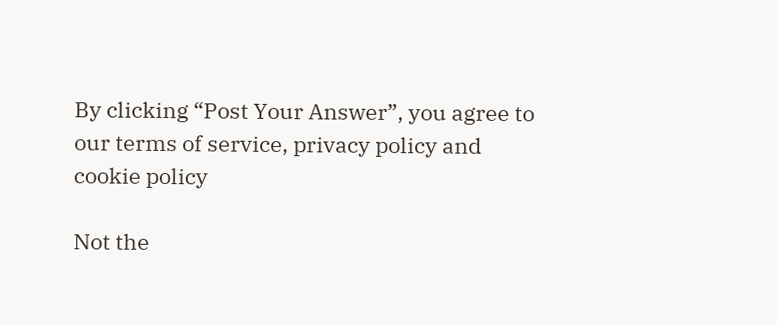By clicking “Post Your Answer”, you agree to our terms of service, privacy policy and cookie policy

Not the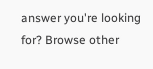answer you're looking for? Browse other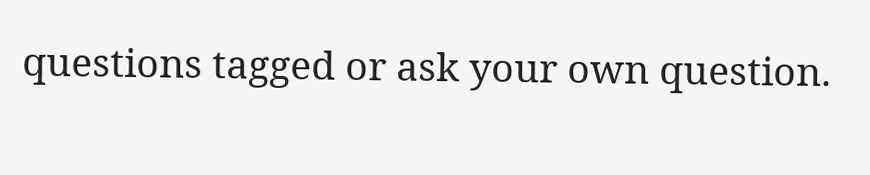questions tagged or ask your own question.